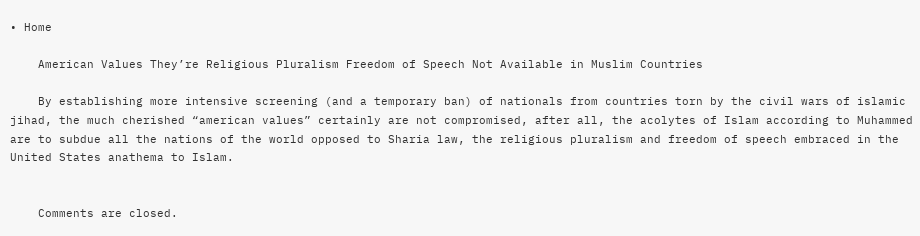• Home

    American Values They’re Religious Pluralism Freedom of Speech Not Available in Muslim Countries

    By establishing more intensive screening (and a temporary ban) of nationals from countries torn by the civil wars of islamic jihad, the much cherished “american values” certainly are not compromised, after all, the acolytes of Islam according to Muhammed are to subdue all the nations of the world opposed to Sharia law, the religious pluralism and freedom of speech embraced in the United States anathema to Islam.


    Comments are closed.